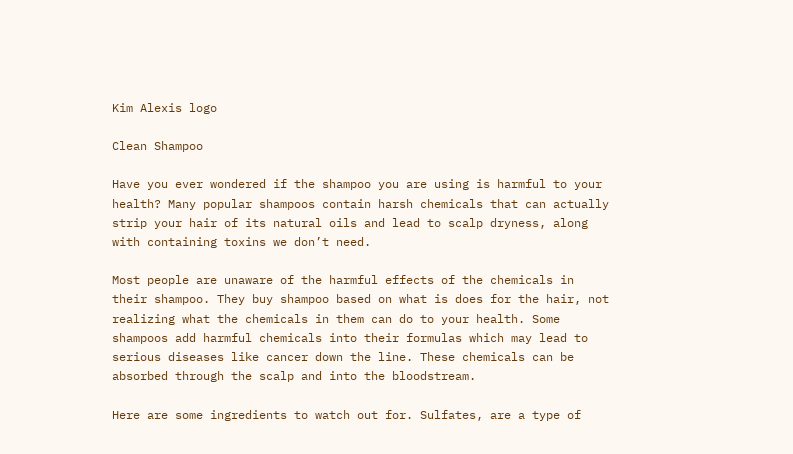Kim Alexis logo

Clean Shampoo

Have you ever wondered if the shampoo you are using is harmful to your health? Many popular shampoos contain harsh chemicals that can actually strip your hair of its natural oils and lead to scalp dryness, along with containing toxins we don’t need.

Most people are unaware of the harmful effects of the chemicals in their shampoo. They buy shampoo based on what is does for the hair, not realizing what the chemicals in them can do to your health. Some shampoos add harmful chemicals into their formulas which may lead to serious diseases like cancer down the line. These chemicals can be absorbed through the scalp and into the bloodstream.

Here are some ingredients to watch out for. Sulfates, are a type of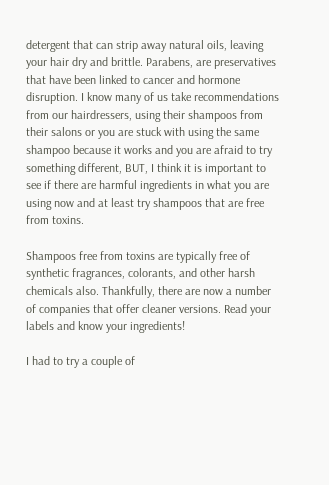detergent that can strip away natural oils, leaving your hair dry and brittle. Parabens, are preservatives that have been linked to cancer and hormone disruption. I know many of us take recommendations from our hairdressers, using their shampoos from their salons or you are stuck with using the same shampoo because it works and you are afraid to try something different, BUT, I think it is important to see if there are harmful ingredients in what you are using now and at least try shampoos that are free from toxins.

Shampoos free from toxins are typically free of synthetic fragrances, colorants, and other harsh chemicals also. Thankfully, there are now a number of companies that offer cleaner versions. Read your labels and know your ingredients!

I had to try a couple of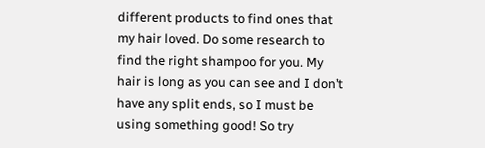different products to find ones that my hair loved. Do some research to find the right shampoo for you. My hair is long as you can see and I don’t have any split ends, so I must be using something good! So try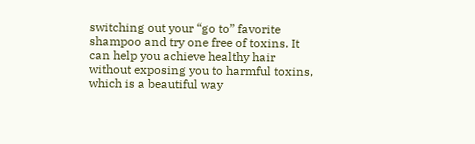switching out your “go to” favorite shampoo and try one free of toxins. It can help you achieve healthy hair without exposing you to harmful toxins, which is a beautiful way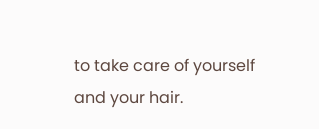to take care of yourself and your hair.